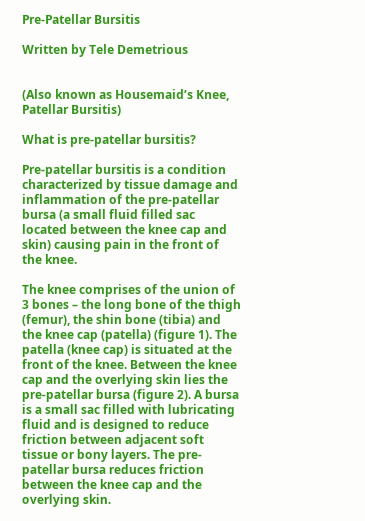Pre-Patellar Bursitis

Written by Tele Demetrious


(Also known as Housemaid’s Knee, Patellar Bursitis)

What is pre-patellar bursitis?

Pre-patellar bursitis is a condition characterized by tissue damage and inflammation of the pre-patellar bursa (a small fluid filled sac located between the knee cap and skin) causing pain in the front of the knee.

The knee comprises of the union of 3 bones – the long bone of the thigh (femur), the shin bone (tibia) and the knee cap (patella) (figure 1). The patella (knee cap) is situated at the front of the knee. Between the knee cap and the overlying skin lies the pre-patellar bursa (figure 2). A bursa is a small sac filled with lubricating fluid and is designed to reduce friction between adjacent soft tissue or bony layers. The pre-patellar bursa reduces friction between the knee cap and the overlying skin.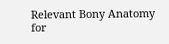Relevant Bony Anatomy for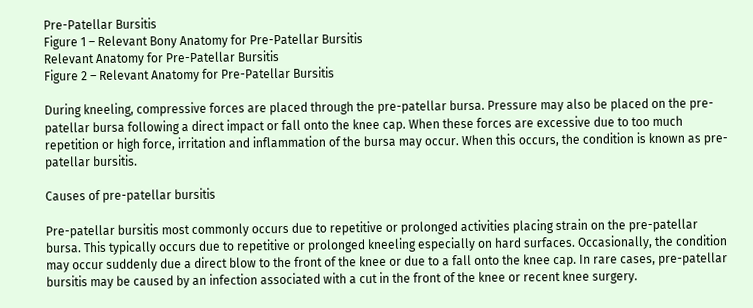Pre-Patellar Bursitis
Figure 1 – Relevant Bony Anatomy for Pre-Patellar Bursitis
Relevant Anatomy for Pre-Patellar Bursitis
Figure 2 – Relevant Anatomy for Pre-Patellar Bursitis

During kneeling, compressive forces are placed through the pre-patellar bursa. Pressure may also be placed on the pre-patellar bursa following a direct impact or fall onto the knee cap. When these forces are excessive due to too much repetition or high force, irritation and inflammation of the bursa may occur. When this occurs, the condition is known as pre-patellar bursitis.

Causes of pre-patellar bursitis

Pre-patellar bursitis most commonly occurs due to repetitive or prolonged activities placing strain on the pre-patellar bursa. This typically occurs due to repetitive or prolonged kneeling especially on hard surfaces. Occasionally, the condition may occur suddenly due a direct blow to the front of the knee or due to a fall onto the knee cap. In rare cases, pre-patellar bursitis may be caused by an infection associated with a cut in the front of the knee or recent knee surgery.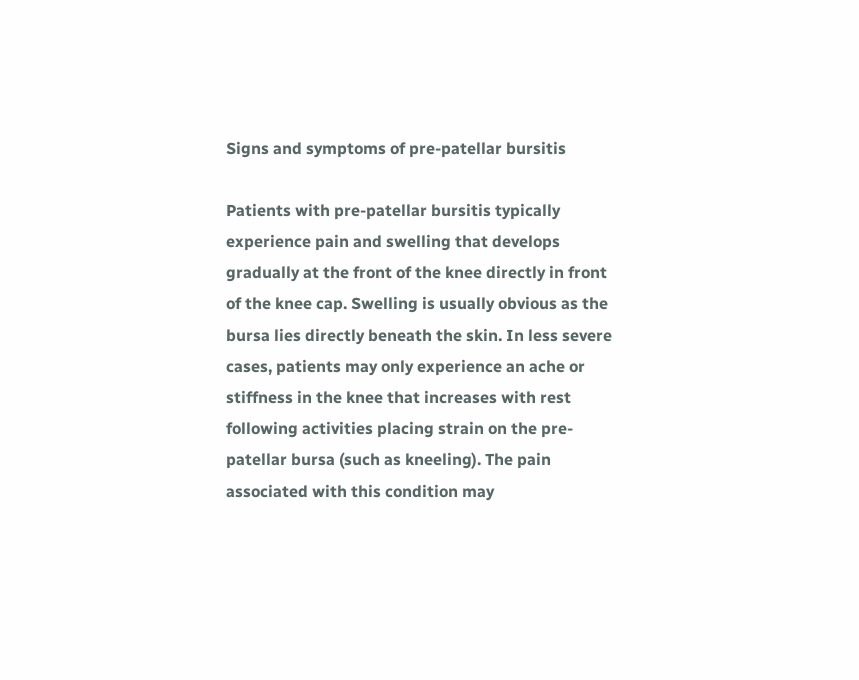Signs and symptoms of pre-patellar bursitis

Patients with pre-patellar bursitis typically experience pain and swelling that develops gradually at the front of the knee directly in front of the knee cap. Swelling is usually obvious as the bursa lies directly beneath the skin. In less severe cases, patients may only experience an ache or stiffness in the knee that increases with rest following activities placing strain on the pre-patellar bursa (such as kneeling). The pain associated with this condition may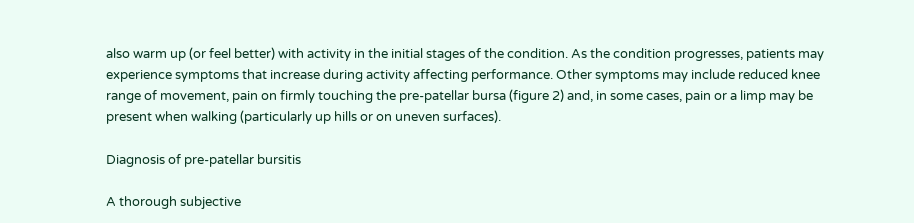also warm up (or feel better) with activity in the initial stages of the condition. As the condition progresses, patients may experience symptoms that increase during activity affecting performance. Other symptoms may include reduced knee range of movement, pain on firmly touching the pre-patellar bursa (figure 2) and, in some cases, pain or a limp may be present when walking (particularly up hills or on uneven surfaces).

Diagnosis of pre-patellar bursitis

A thorough subjective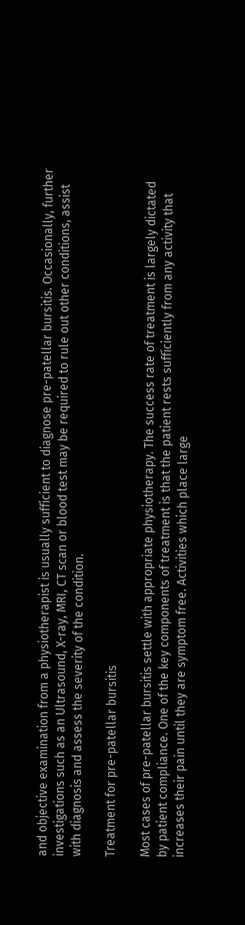and objective examination from a physiotherapist is usually sufficient to diagnose pre-patellar bursitis. Occasionally, further investigations such as an Ultrasound, X-ray, MRI, CT scan or blood test may be required to rule out other conditions, assist with diagnosis and assess the severity of the condition.

Treatment for pre-patellar bursitis

Most cases of pre-patellar bursitis settle with appropriate physiotherapy. The success rate of treatment is largely dictated by patient compliance. One of the key components of treatment is that the patient rests sufficiently from any activity that increases their pain until they are symptom free. Activities which place large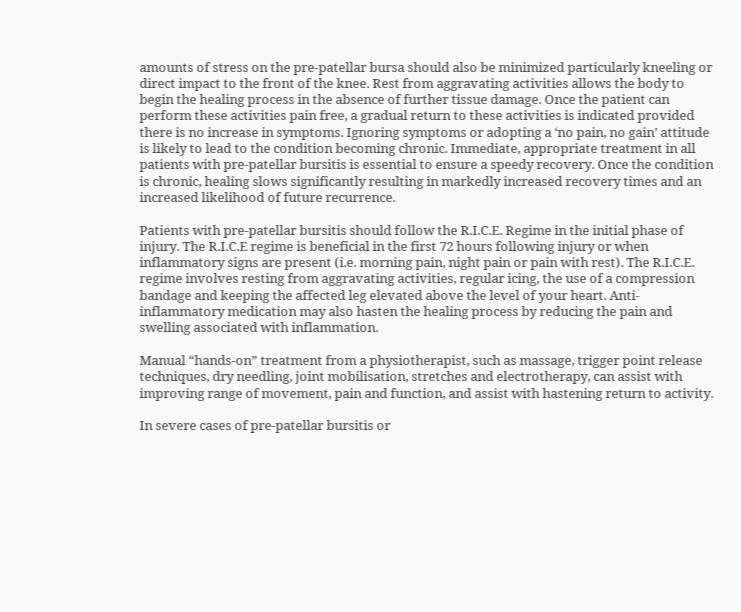amounts of stress on the pre-patellar bursa should also be minimized particularly kneeling or direct impact to the front of the knee. Rest from aggravating activities allows the body to begin the healing process in the absence of further tissue damage. Once the patient can perform these activities pain free, a gradual return to these activities is indicated provided there is no increase in symptoms. Ignoring symptoms or adopting a ‘no pain, no gain’ attitude is likely to lead to the condition becoming chronic. Immediate, appropriate treatment in all patients with pre-patellar bursitis is essential to ensure a speedy recovery. Once the condition is chronic, healing slows significantly resulting in markedly increased recovery times and an increased likelihood of future recurrence.

Patients with pre-patellar bursitis should follow the R.I.C.E. Regime in the initial phase of injury. The R.I.C.E regime is beneficial in the first 72 hours following injury or when inflammatory signs are present (i.e. morning pain, night pain or pain with rest). The R.I.C.E. regime involves resting from aggravating activities, regular icing, the use of a compression bandage and keeping the affected leg elevated above the level of your heart. Anti-inflammatory medication may also hasten the healing process by reducing the pain and swelling associated with inflammation.

Manual “hands-on” treatment from a physiotherapist, such as massage, trigger point release techniques, dry needling, joint mobilisation, stretches and electrotherapy, can assist with improving range of movement, pain and function, and assist with hastening return to activity.

In severe cases of pre-patellar bursitis or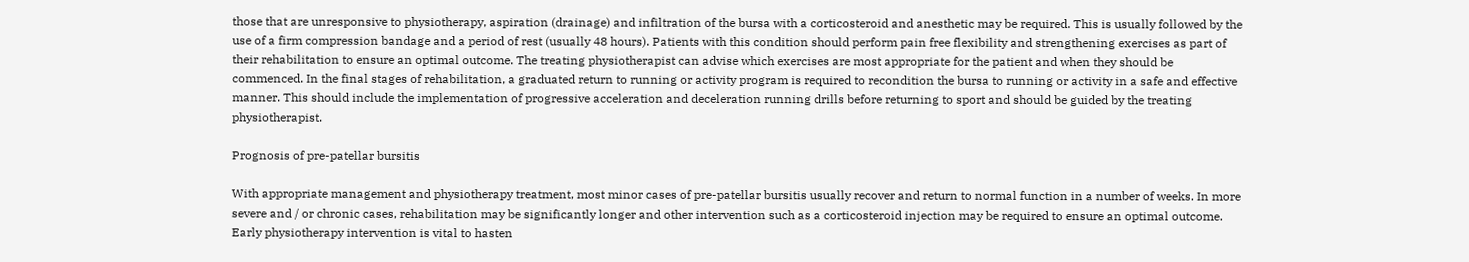those that are unresponsive to physiotherapy, aspiration (drainage) and infiltration of the bursa with a corticosteroid and anesthetic may be required. This is usually followed by the use of a firm compression bandage and a period of rest (usually 48 hours). Patients with this condition should perform pain free flexibility and strengthening exercises as part of their rehabilitation to ensure an optimal outcome. The treating physiotherapist can advise which exercises are most appropriate for the patient and when they should be commenced. In the final stages of rehabilitation, a graduated return to running or activity program is required to recondition the bursa to running or activity in a safe and effective manner. This should include the implementation of progressive acceleration and deceleration running drills before returning to sport and should be guided by the treating physiotherapist.

Prognosis of pre-patellar bursitis

With appropriate management and physiotherapy treatment, most minor cases of pre-patellar bursitis usually recover and return to normal function in a number of weeks. In more severe and / or chronic cases, rehabilitation may be significantly longer and other intervention such as a corticosteroid injection may be required to ensure an optimal outcome. Early physiotherapy intervention is vital to hasten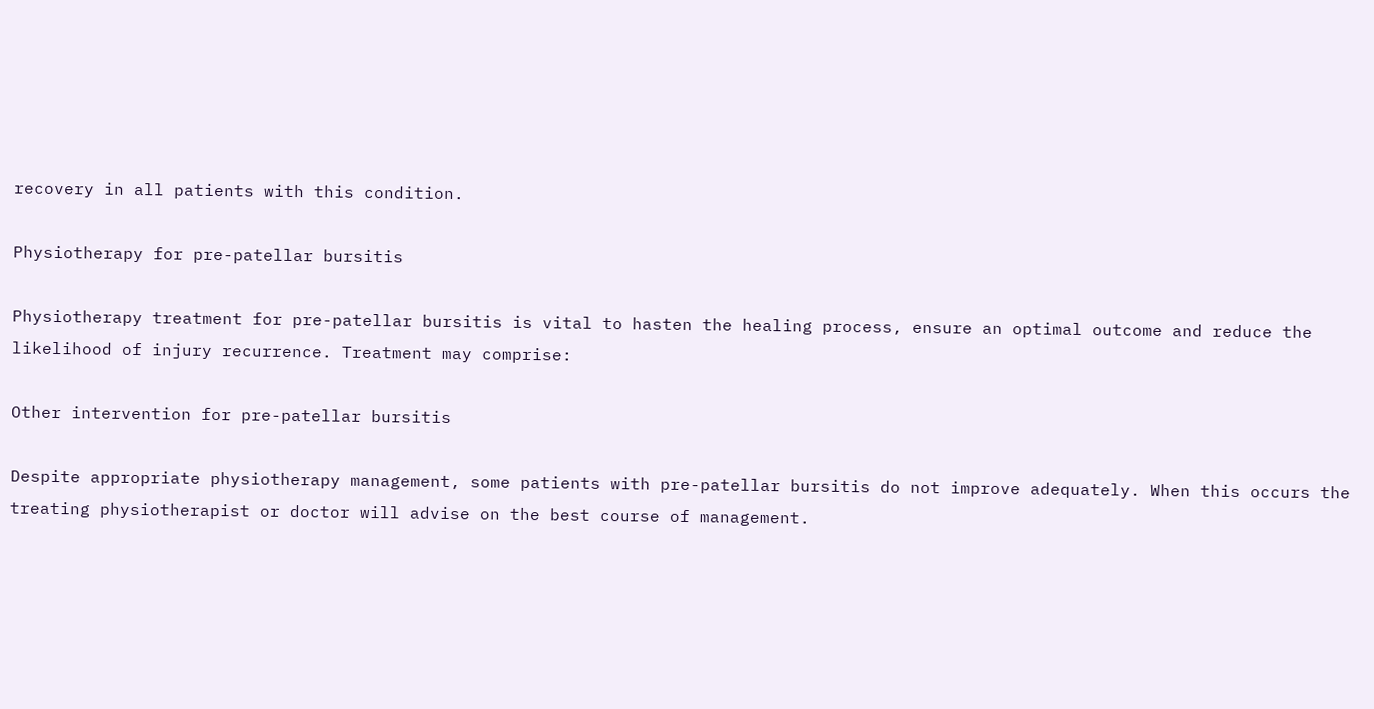recovery in all patients with this condition.

Physiotherapy for pre-patellar bursitis

Physiotherapy treatment for pre-patellar bursitis is vital to hasten the healing process, ensure an optimal outcome and reduce the likelihood of injury recurrence. Treatment may comprise:

Other intervention for pre-patellar bursitis

Despite appropriate physiotherapy management, some patients with pre-patellar bursitis do not improve adequately. When this occurs the treating physiotherapist or doctor will advise on the best course of management.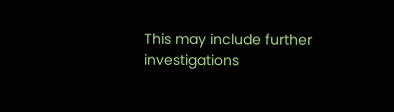This may include further investigations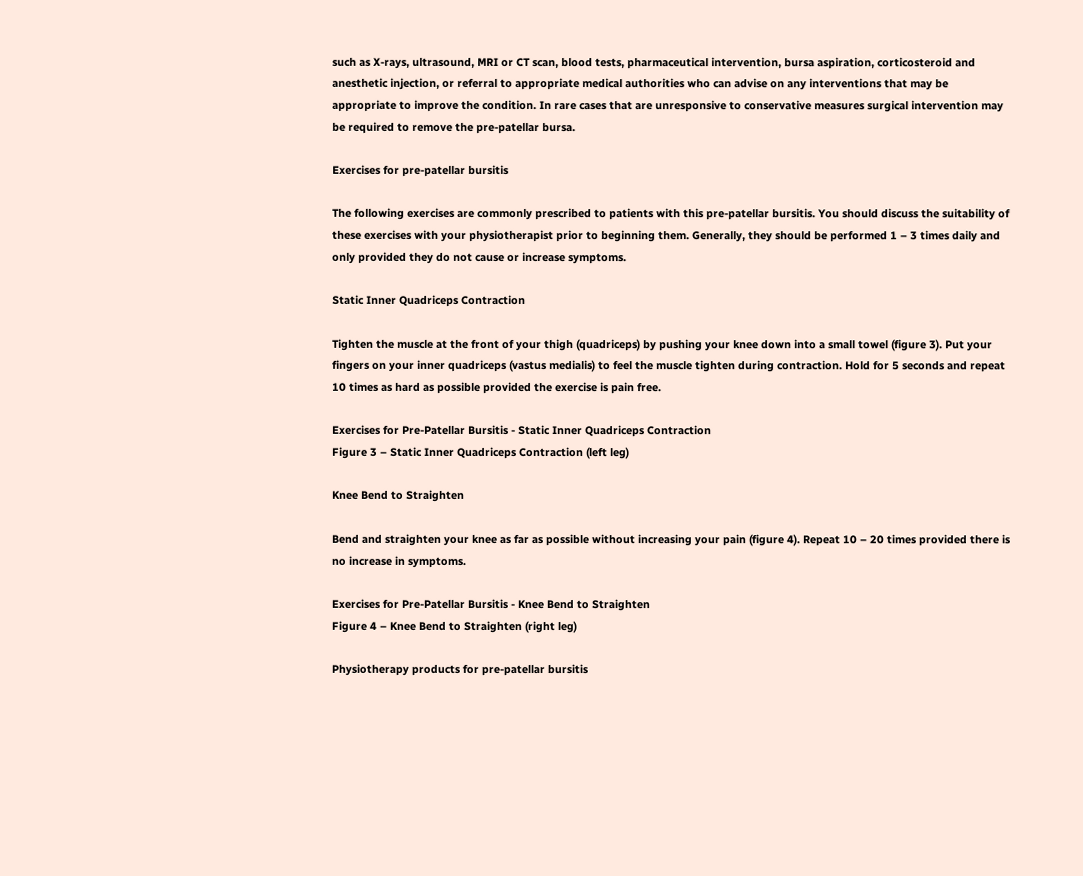such as X-rays, ultrasound, MRI or CT scan, blood tests, pharmaceutical intervention, bursa aspiration, corticosteroid and anesthetic injection, or referral to appropriate medical authorities who can advise on any interventions that may be appropriate to improve the condition. In rare cases that are unresponsive to conservative measures surgical intervention may be required to remove the pre-patellar bursa.

Exercises for pre-patellar bursitis

The following exercises are commonly prescribed to patients with this pre-patellar bursitis. You should discuss the suitability of these exercises with your physiotherapist prior to beginning them. Generally, they should be performed 1 – 3 times daily and only provided they do not cause or increase symptoms.

Static Inner Quadriceps Contraction

Tighten the muscle at the front of your thigh (quadriceps) by pushing your knee down into a small towel (figure 3). Put your fingers on your inner quadriceps (vastus medialis) to feel the muscle tighten during contraction. Hold for 5 seconds and repeat 10 times as hard as possible provided the exercise is pain free.

Exercises for Pre-Patellar Bursitis - Static Inner Quadriceps Contraction
Figure 3 – Static Inner Quadriceps Contraction (left leg)

Knee Bend to Straighten

Bend and straighten your knee as far as possible without increasing your pain (figure 4). Repeat 10 – 20 times provided there is no increase in symptoms.

Exercises for Pre-Patellar Bursitis - Knee Bend to Straighten
Figure 4 – Knee Bend to Straighten (right leg)

Physiotherapy products for pre-patellar bursitis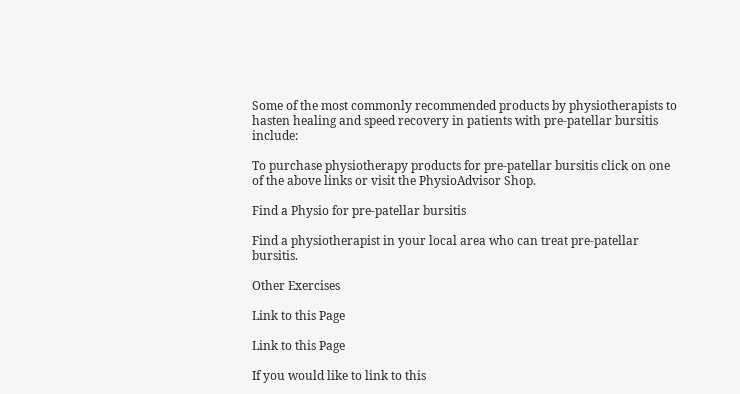Some of the most commonly recommended products by physiotherapists to hasten healing and speed recovery in patients with pre-patellar bursitis include:

To purchase physiotherapy products for pre-patellar bursitis click on one of the above links or visit the PhysioAdvisor Shop.

Find a Physio for pre-patellar bursitis

Find a physiotherapist in your local area who can treat pre-patellar bursitis.

Other Exercises

Link to this Page

Link to this Page

If you would like to link to this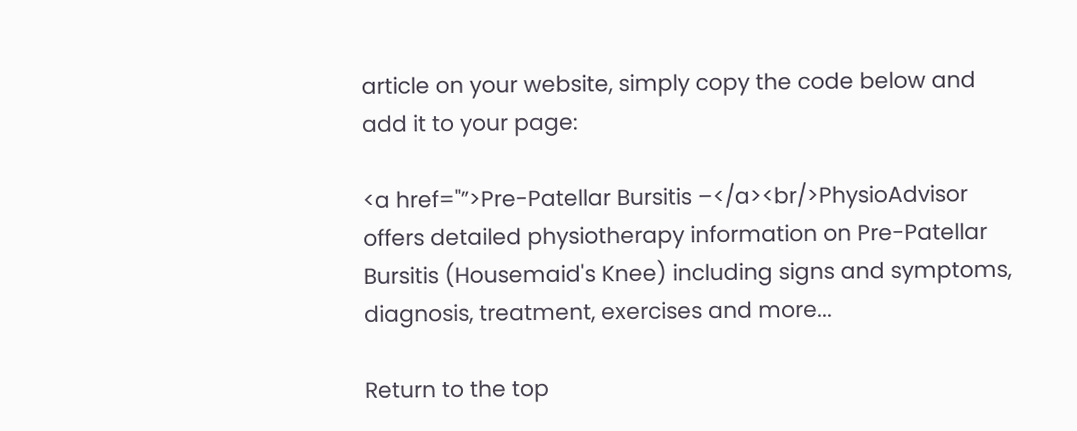article on your website, simply copy the code below and add it to your page:

<a href="”>Pre-Patellar Bursitis –</a><br/>PhysioAdvisor offers detailed physiotherapy information on Pre-Patellar Bursitis (Housemaid's Knee) including signs and symptoms, diagnosis, treatment, exercises and more...

Return to the top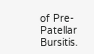of Pre-Patellar Bursitis.